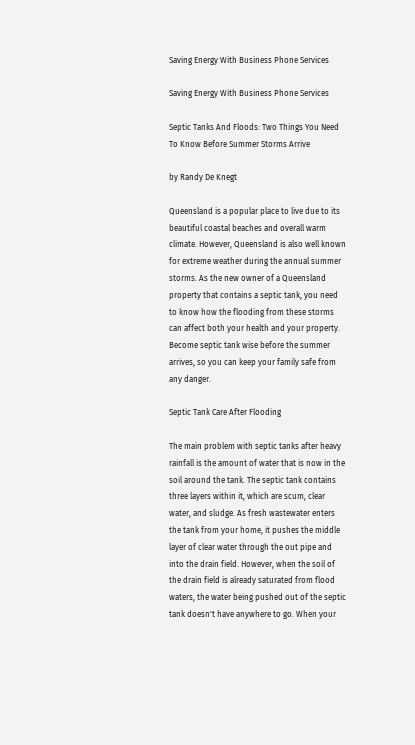Saving Energy With Business Phone Services

Saving Energy With Business Phone Services

Septic Tanks And Floods: Two Things You Need To Know Before Summer Storms Arrive

by Randy De Knegt

Queensland is a popular place to live due to its beautiful coastal beaches and overall warm climate. However, Queensland is also well known for extreme weather during the annual summer storms. As the new owner of a Queensland property that contains a septic tank, you need to know how the flooding from these storms can affect both your health and your property. Become septic tank wise before the summer arrives, so you can keep your family safe from any danger.

Septic Tank Care After Flooding

The main problem with septic tanks after heavy rainfall is the amount of water that is now in the soil around the tank. The septic tank contains three layers within it, which are scum, clear water, and sludge. As fresh wastewater enters the tank from your home, it pushes the middle layer of clear water through the out pipe and into the drain field. However, when the soil of the drain field is already saturated from flood waters, the water being pushed out of the septic tank doesn't have anywhere to go. When your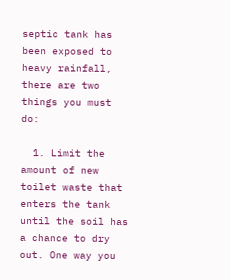septic tank has been exposed to heavy rainfall, there are two things you must do:

  1. Limit the amount of new toilet waste that enters the tank until the soil has a chance to dry out. One way you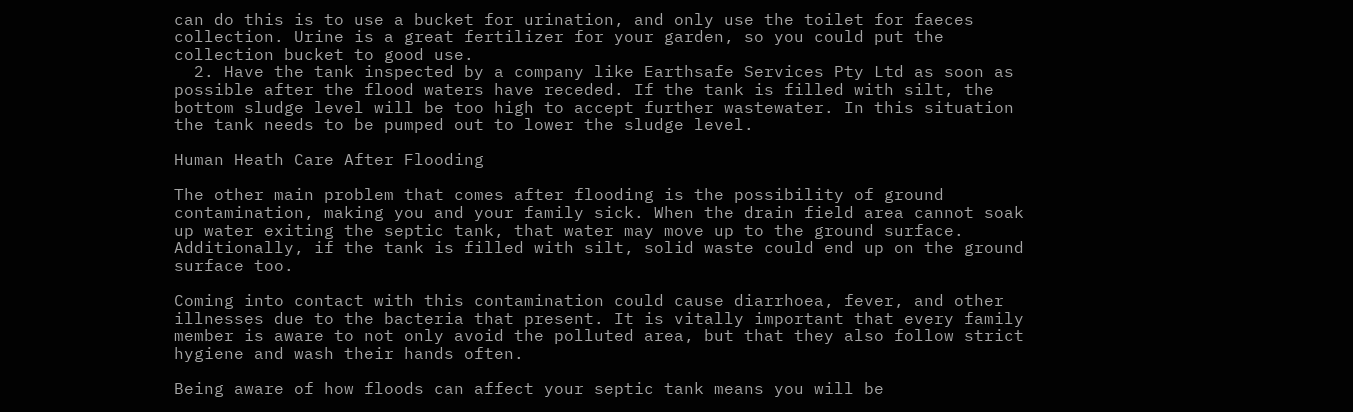can do this is to use a bucket for urination, and only use the toilet for faeces collection. Urine is a great fertilizer for your garden, so you could put the collection bucket to good use.
  2. Have the tank inspected by a company like Earthsafe Services Pty Ltd as soon as possible after the flood waters have receded. If the tank is filled with silt, the bottom sludge level will be too high to accept further wastewater. In this situation the tank needs to be pumped out to lower the sludge level.

Human Heath Care After Flooding

The other main problem that comes after flooding is the possibility of ground contamination, making you and your family sick. When the drain field area cannot soak up water exiting the septic tank, that water may move up to the ground surface. Additionally, if the tank is filled with silt, solid waste could end up on the ground surface too.

Coming into contact with this contamination could cause diarrhoea, fever, and other illnesses due to the bacteria that present. It is vitally important that every family member is aware to not only avoid the polluted area, but that they also follow strict hygiene and wash their hands often.

Being aware of how floods can affect your septic tank means you will be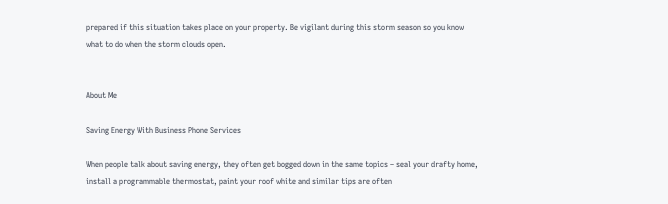prepared if this situation takes place on your property. Be vigilant during this storm season so you know what to do when the storm clouds open.


About Me

Saving Energy With Business Phone Services

When people talk about saving energy, they often get bogged down in the same topics – seal your drafty home, install a programmable thermostat, paint your roof white and similar tips are often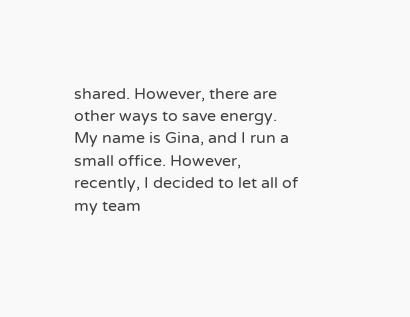shared. However, there are other ways to save energy. My name is Gina, and I run a small office. However, recently, I decided to let all of my team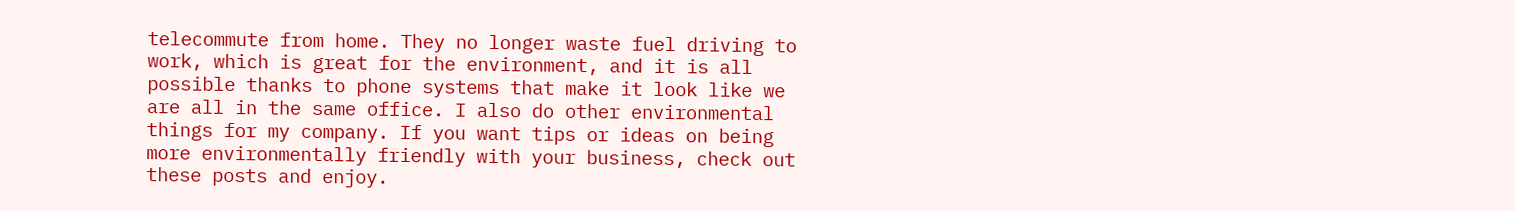telecommute from home. They no longer waste fuel driving to work, which is great for the environment, and it is all possible thanks to phone systems that make it look like we are all in the same office. I also do other environmental things for my company. If you want tips or ideas on being more environmentally friendly with your business, check out these posts and enjoy.